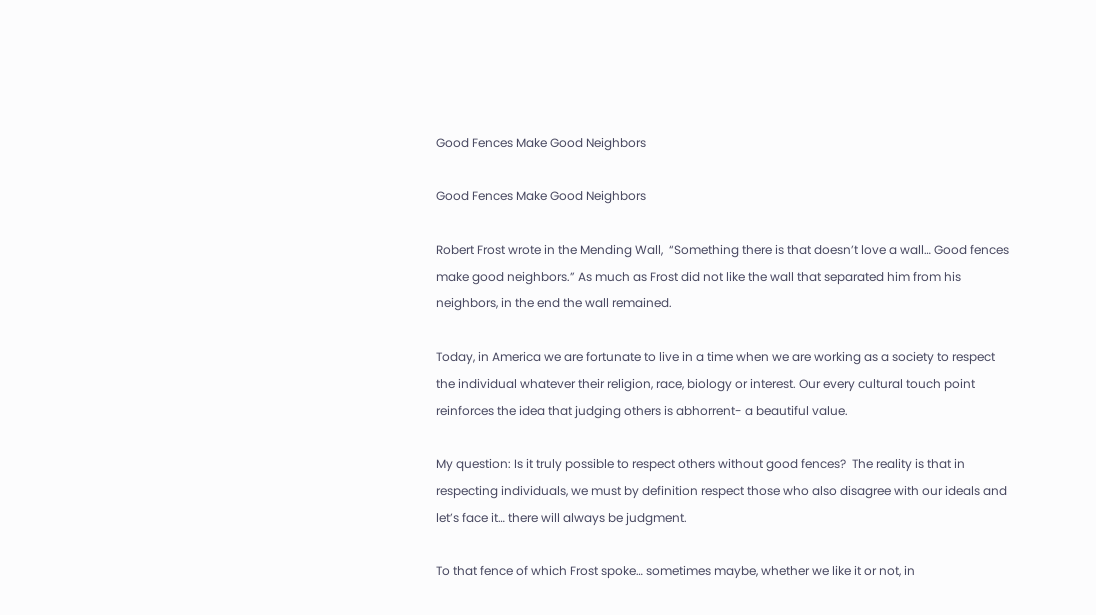Good Fences Make Good Neighbors

Good Fences Make Good Neighbors

Robert Frost wrote in the Mending Wall,  “Something there is that doesn’t love a wall… Good fences make good neighbors.” As much as Frost did not like the wall that separated him from his neighbors, in the end the wall remained.

Today, in America we are fortunate to live in a time when we are working as a society to respect the individual whatever their religion, race, biology or interest. Our every cultural touch point reinforces the idea that judging others is abhorrent- a beautiful value.

My question: Is it truly possible to respect others without good fences?  The reality is that in respecting individuals, we must by definition respect those who also disagree with our ideals and let’s face it… there will always be judgment.

To that fence of which Frost spoke… sometimes maybe, whether we like it or not, in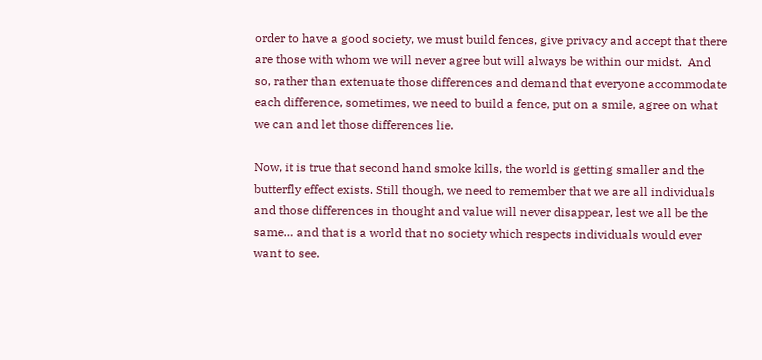order to have a good society, we must build fences, give privacy and accept that there are those with whom we will never agree but will always be within our midst.  And so, rather than extenuate those differences and demand that everyone accommodate each difference, sometimes, we need to build a fence, put on a smile, agree on what we can and let those differences lie.

Now, it is true that second hand smoke kills, the world is getting smaller and the butterfly effect exists. Still though, we need to remember that we are all individuals and those differences in thought and value will never disappear, lest we all be the same… and that is a world that no society which respects individuals would ever want to see.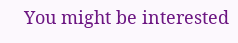You might be interested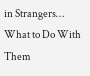in Strangers… What to Do With Them